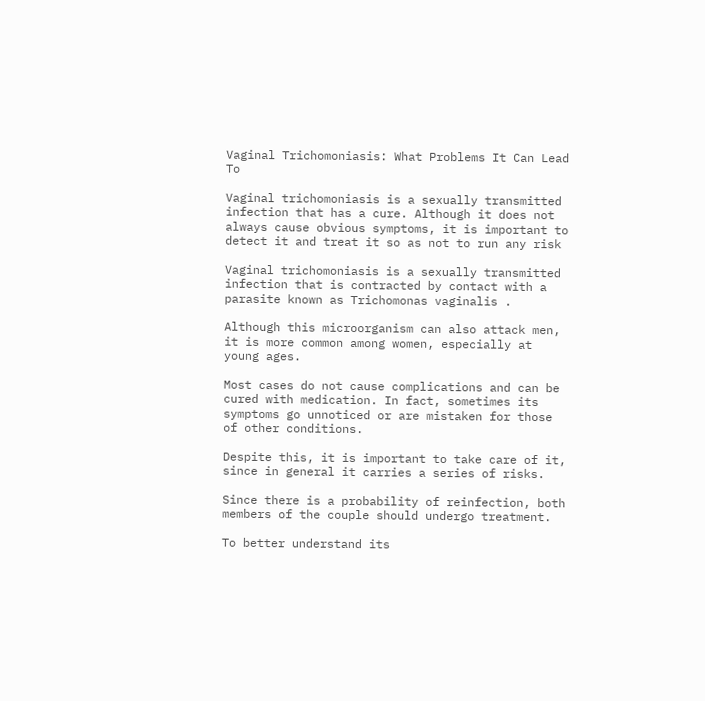Vaginal Trichomoniasis: What Problems It Can Lead To

Vaginal trichomoniasis is a sexually transmitted infection that has a cure. Although it does not always cause obvious symptoms, it is important to detect it and treat it so as not to run any risk

Vaginal trichomoniasis is a sexually transmitted infection that is contracted by contact with a parasite known as Trichomonas vaginalis .

Although this microorganism can also attack men, it is more common among women, especially at young ages.

Most cases do not cause complications and can be cured with medication. In fact, sometimes its symptoms go unnoticed or are mistaken for those of other conditions.

Despite this, it is important to take care of it, since in general it carries a series of risks.

Since there is a probability of reinfection, both members of the couple should undergo treatment.

To better understand its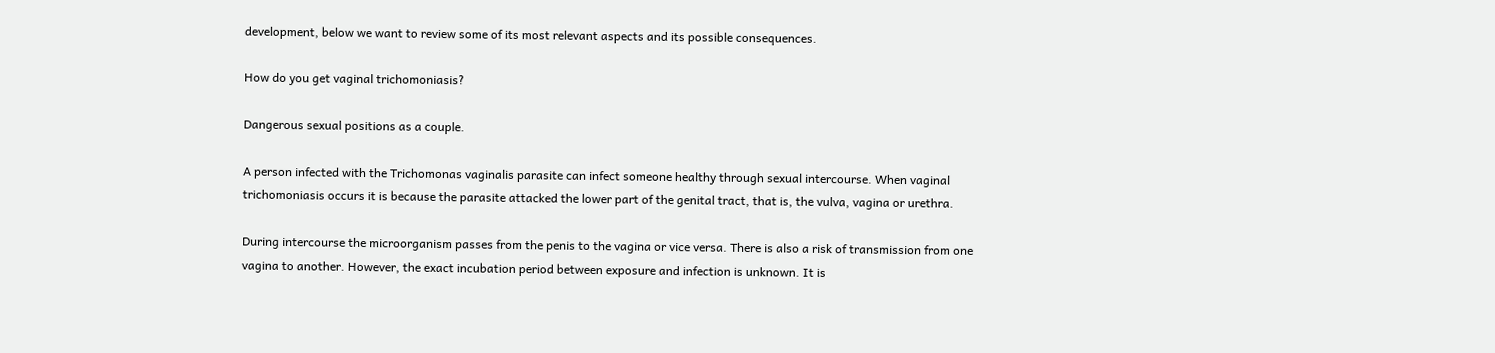development, below we want to review some of its most relevant aspects and its possible consequences.

How do you get vaginal trichomoniasis?

Dangerous sexual positions as a couple.

A person infected with the Trichomonas vaginalis parasite can infect someone healthy through sexual intercourse. When vaginal trichomoniasis occurs it is because the parasite attacked the lower part of the genital tract, that is, the vulva, vagina or urethra.

During intercourse the microorganism passes from the penis to the vagina or vice versa. There is also a risk of transmission from one vagina to another. However, the exact incubation period between exposure and infection is unknown. It is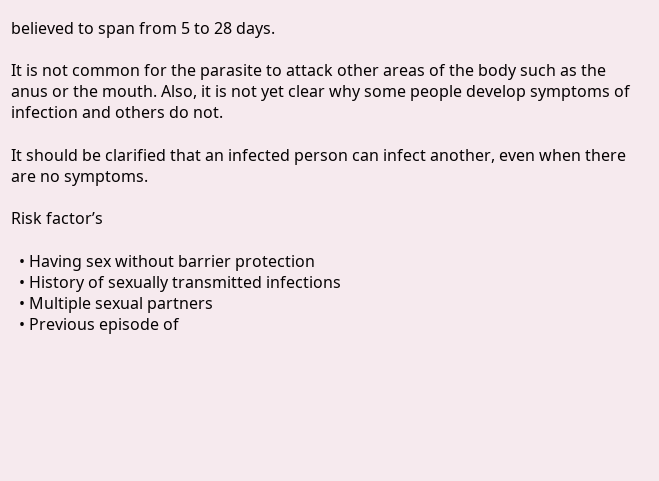believed to span from 5 to 28 days.

It is not common for the parasite to attack other areas of the body such as the anus or the mouth. Also, it is not yet clear why some people develop symptoms of infection and others do not.

It should be clarified that an infected person can infect another, even when there are no symptoms.

Risk factor’s

  • Having sex without barrier protection
  • History of sexually transmitted infections
  • Multiple sexual partners
  • Previous episode of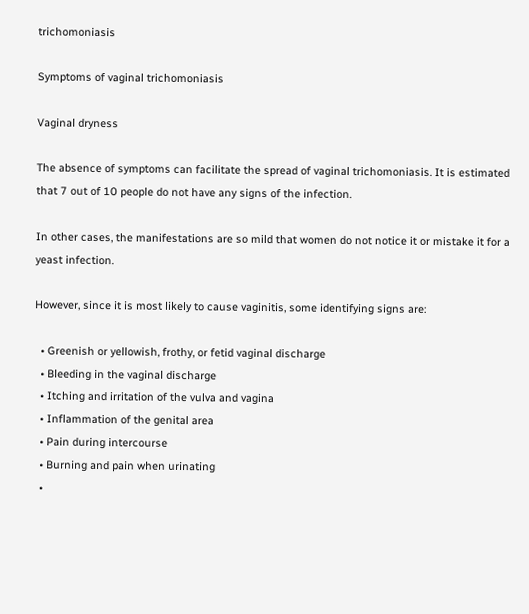trichomoniasis

Symptoms of vaginal trichomoniasis

Vaginal dryness

The absence of symptoms can facilitate the spread of vaginal trichomoniasis. It is estimated that 7 out of 10 people do not have any signs of the infection.

In other cases, the manifestations are so mild that women do not notice it or mistake it for a yeast infection.

However, since it is most likely to cause vaginitis, some identifying signs are:

  • Greenish or yellowish, frothy, or fetid vaginal discharge
  • Bleeding in the vaginal discharge
  • Itching and irritation of the vulva and vagina
  • Inflammation of the genital area
  • Pain during intercourse
  • Burning and pain when urinating
  •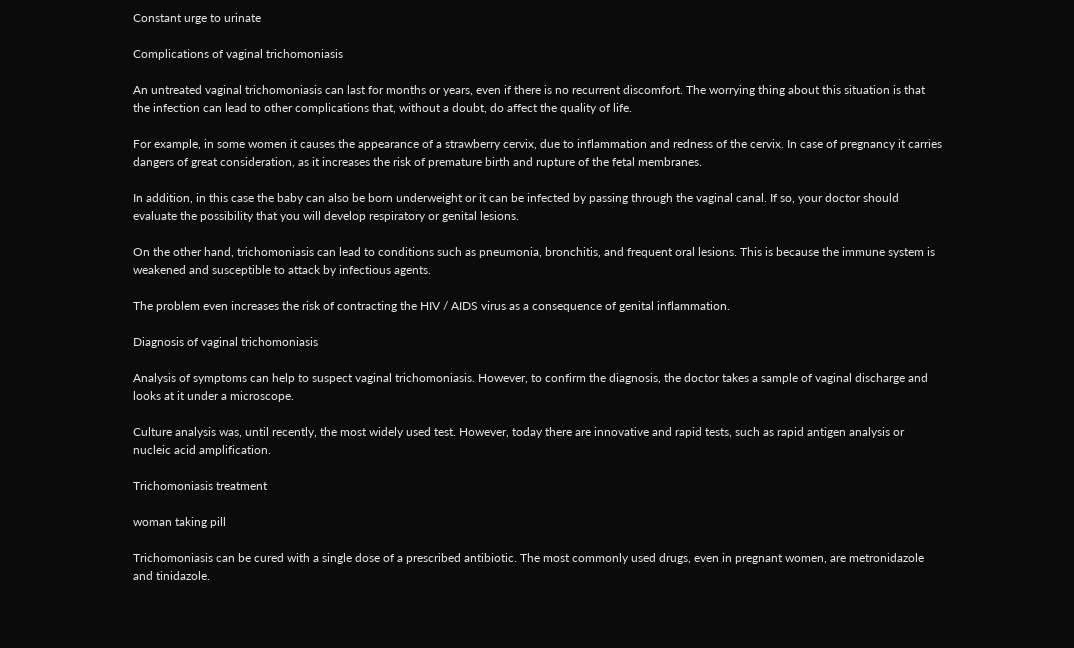Constant urge to urinate

Complications of vaginal trichomoniasis

An untreated vaginal trichomoniasis can last for months or years, even if there is no recurrent discomfort. The worrying thing about this situation is that the infection can lead to other complications that, without a doubt, do affect the quality of life.

For example, in some women it causes the appearance of a strawberry cervix, due to inflammation and redness of the cervix. In case of pregnancy it carries dangers of great consideration, as it increases the risk of premature birth and rupture of the fetal membranes.

In addition, in this case the baby can also be born underweight or it can be infected by passing through the vaginal canal. If so, your doctor should evaluate the possibility that you will develop respiratory or genital lesions.

On the other hand, trichomoniasis can lead to conditions such as pneumonia, bronchitis, and frequent oral lesions. This is because the immune system is weakened and susceptible to attack by infectious agents.

The problem even increases the risk of contracting the HIV / AIDS virus as a consequence of genital inflammation.

Diagnosis of vaginal trichomoniasis

Analysis of symptoms can help to suspect vaginal trichomoniasis. However, to confirm the diagnosis, the doctor takes a sample of vaginal discharge and looks at it under a microscope.

Culture analysis was, until recently, the most widely used test. However, today there are innovative and rapid tests, such as rapid antigen analysis or nucleic acid amplification.

Trichomoniasis treatment

woman taking pill

Trichomoniasis can be cured with a single dose of a prescribed antibiotic. The most commonly used drugs, even in pregnant women, are metronidazole and tinidazole.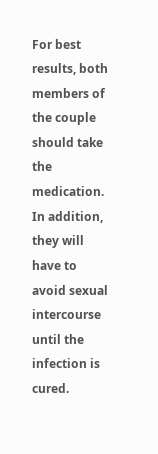For best results, both members of the couple should take the medication. In addition, they will have to avoid sexual intercourse until the infection is cured.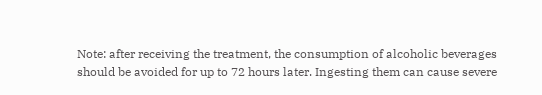Note: after receiving the treatment, the consumption of alcoholic beverages should be avoided for up to 72 hours later. Ingesting them can cause severe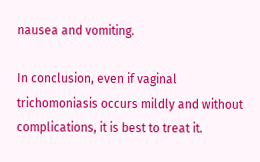nausea and vomiting.

In conclusion, even if vaginal trichomoniasis occurs mildly and without complications, it is best to treat it.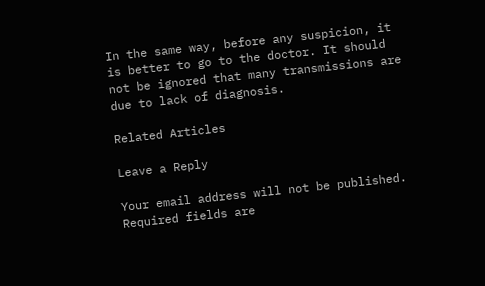In the same way, before any suspicion, it is better to go to the doctor. It should not be ignored that many transmissions are due to lack of diagnosis.

Related Articles

Leave a Reply

Your email address will not be published. Required fields are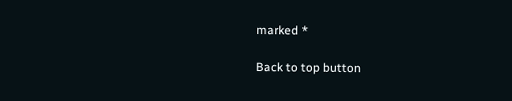marked *

Back to top button